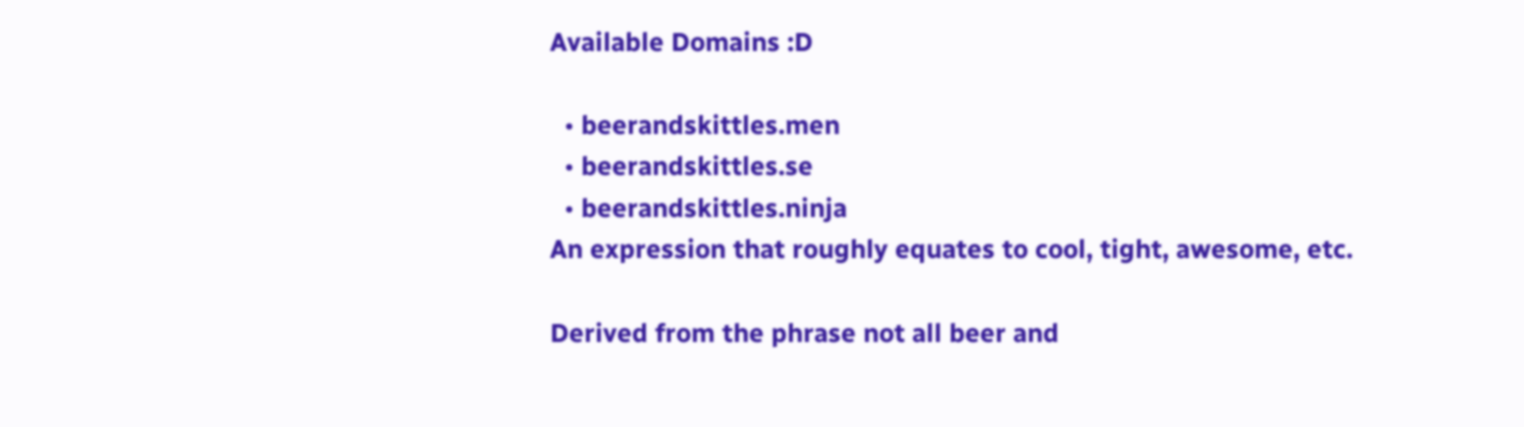Available Domains :D

  • beerandskittles.men
  • beerandskittles.se
  • beerandskittles.ninja
An expression that roughly equates to cool, tight, awesome, etc.

Derived from the phrase not all beer and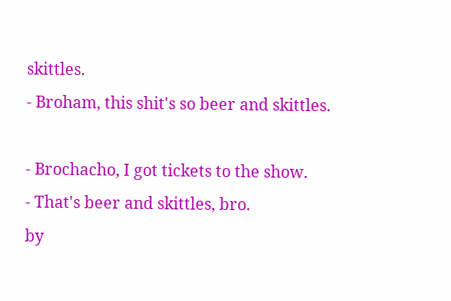skittles.
- Broham, this shit's so beer and skittles.

- Brochacho, I got tickets to the show.
- That's beer and skittles, bro.
by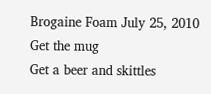Brogaine Foam July 25, 2010
Get the mug
Get a beer and skittles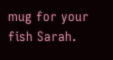mug for your fish Sarah.